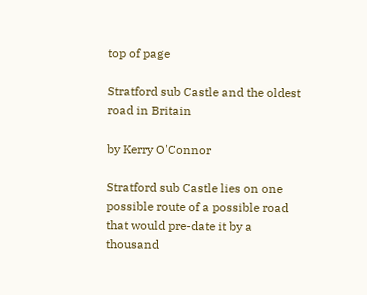top of page

Stratford sub Castle and the oldest road in Britain

by Kerry O'Connor

Stratford sub Castle lies on one possible route of a possible road that would pre-date it by a thousand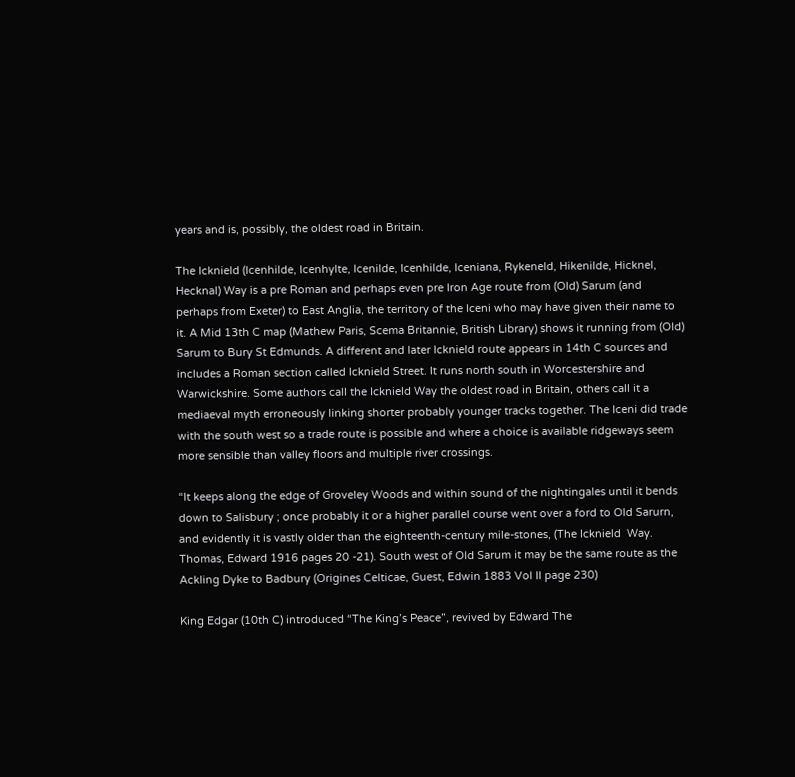years and is, possibly, the oldest road in Britain.

The Icknield (Icenhilde, Icenhylte, Icenilde, Icenhilde, Iceniana, Rykeneld, Hikenilde, Hicknel, Hecknal) Way is a pre Roman and perhaps even pre Iron Age route from (Old) Sarum (and perhaps from Exeter) to East Anglia, the territory of the Iceni who may have given their name to it. A Mid 13th C map (Mathew Paris, Scema Britannie, British Library) shows it running from (Old) Sarum to Bury St Edmunds. A different and later Icknield route appears in 14th C sources and includes a Roman section called Icknield Street. It runs north south in Worcestershire and Warwickshire. Some authors call the Icknield Way the oldest road in Britain, others call it a mediaeval myth erroneously linking shorter probably younger tracks together. The Iceni did trade with the south west so a trade route is possible and where a choice is available ridgeways seem more sensible than valley floors and multiple river crossings.

“It keeps along the edge of Groveley Woods and within sound of the nightingales until it bends down to Salisbury ; once probably it or a higher parallel course went over a ford to Old Sarurn, and evidently it is vastly older than the eighteenth-century mile-stones, (The Icknield  Way. Thomas, Edward 1916 pages 20 -21). South west of Old Sarum it may be the same route as the Ackling Dyke to Badbury (Origines Celticae, Guest, Edwin 1883 Vol II page 230)

King Edgar (10th C) introduced “The King’s Peace”, revived by Edward The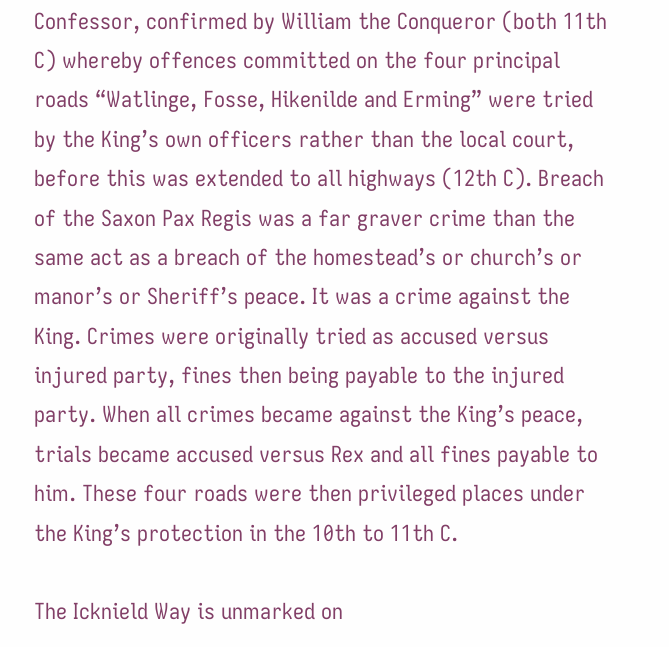Confessor, confirmed by William the Conqueror (both 11th C) whereby offences committed on the four principal roads “Watlinge, Fosse, Hikenilde and Erming” were tried by the King’s own officers rather than the local court, before this was extended to all highways (12th C). Breach of the Saxon Pax Regis was a far graver crime than the same act as a breach of the homestead’s or church’s or manor’s or Sheriff’s peace. It was a crime against the King. Crimes were originally tried as accused versus injured party, fines then being payable to the injured party. When all crimes became against the King’s peace, trials became accused versus Rex and all fines payable to him. These four roads were then privileged places under the King’s protection in the 10th to 11th C.

The Icknield Way is unmarked on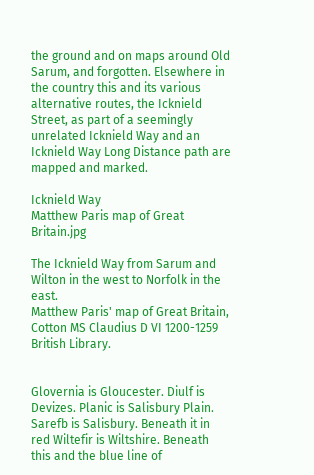the ground and on maps around Old Sarum, and forgotten. Elsewhere in the country this and its various alternative routes, the Icknield Street, as part of a seemingly unrelated Icknield Way and an Icknield Way Long Distance path are mapped and marked.

Icknield Way
Matthew Paris map of Great Britain.jpg

The Icknield Way from Sarum and Wilton in the west to Norfolk in the east.
Matthew Paris' map of Great Britain, Cotton MS Claudius D VI 1200-1259 British Library.


Glovernia is Gloucester. Diulf is Devizes. Planic is Salisbury Plain. Sarefb is Salisbury. Beneath it in red Wiltefir is Wiltshire. Beneath this and the blue line of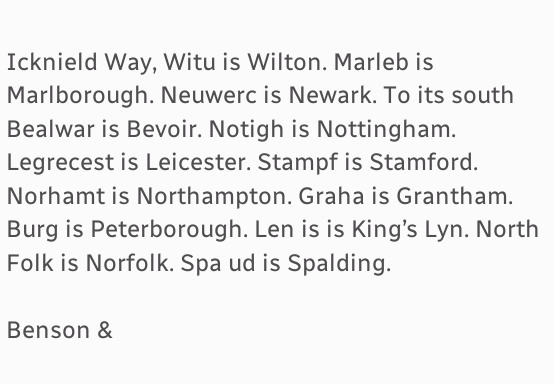Icknield Way, Witu is Wilton. Marleb is Marlborough. Neuwerc is Newark. To its south Bealwar is Bevoir. Notigh is Nottingham. Legrecest is Leicester. Stampf is Stamford. Norhamt is Northampton. Graha is Grantham. Burg is Peterborough. Len is is King’s Lyn. North Folk is Norfolk. Spa ud is Spalding.

Benson &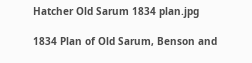Hatcher Old Sarum 1834 plan.jpg

1834 Plan of Old Sarum, Benson and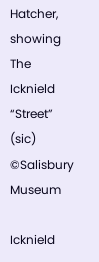Hatcher, showing The Icknield “Street” (sic) ©Salisbury Museum

Icknield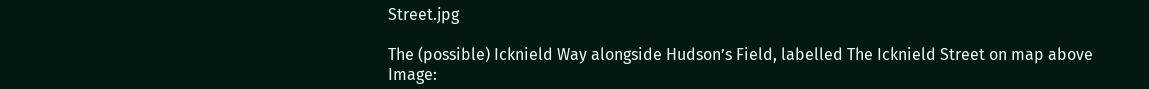Street.jpg

The (possible) Icknield Way alongside Hudson’s Field, labelled The Icknield Street on map above
Image: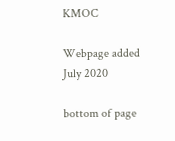KMOC

Webpage added July 2020

bottom of page